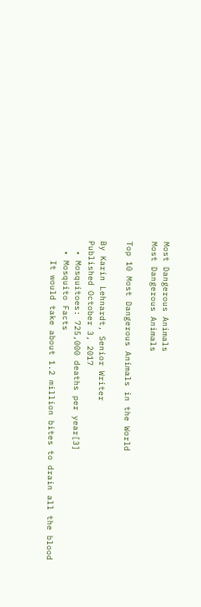Most Dangerous Animals
Most Dangerous Animals

Top 10 Most Dangerous Animals in the World

By Karin Lehnardt, Senior Writer
Published October 3, 2017
  • Mosquitoes: 725,000 deaths per year[3]
  • Mosquito Facts
    It would take about 1.2 million bites to drain all the blood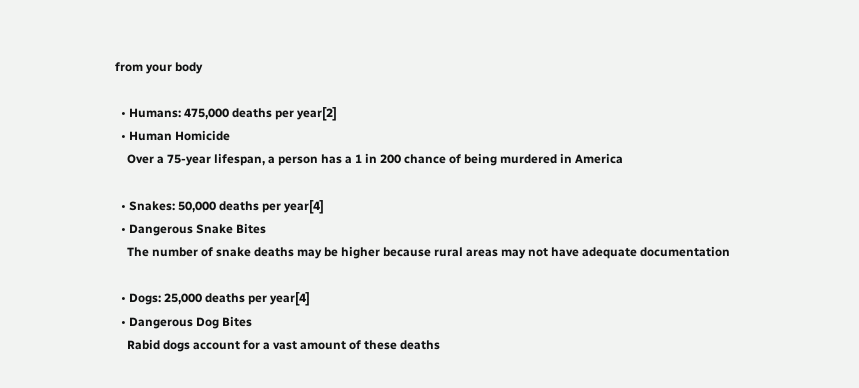from your body

  • Humans: 475,000 deaths per year[2]
  • Human Homicide
    Over a 75-year lifespan, a person has a 1 in 200 chance of being murdered in America

  • Snakes: 50,000 deaths per year[4]
  • Dangerous Snake Bites
    The number of snake deaths may be higher because rural areas may not have adequate documentation

  • Dogs: 25,000 deaths per year[4]
  • Dangerous Dog Bites
    Rabid dogs account for a vast amount of these deaths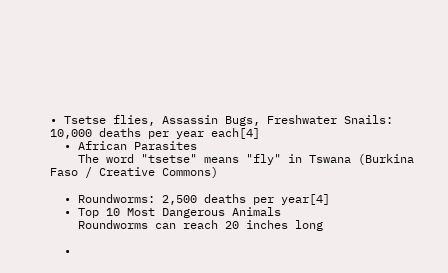• Tsetse flies, Assassin Bugs, Freshwater Snails: 10,000 deaths per year each[4]
  • African Parasites
    The word "tsetse" means "fly" in Tswana (Burkina Faso / Creative Commons)

  • Roundworms: 2,500 deaths per year[4]
  • Top 10 Most Dangerous Animals
    Roundworms can reach 20 inches long

  •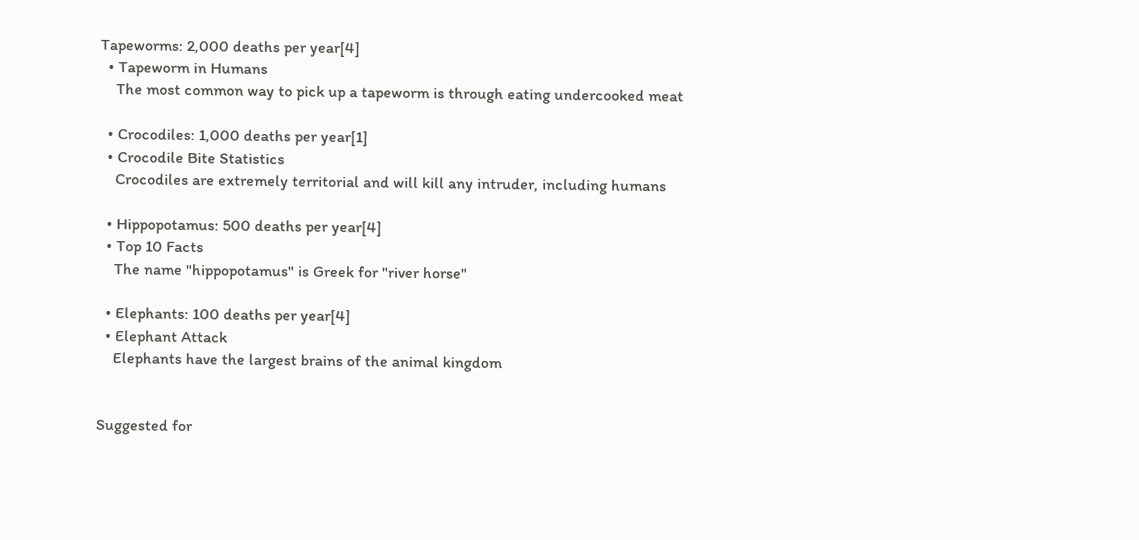Tapeworms: 2,000 deaths per year[4]
  • Tapeworm in Humans
    The most common way to pick up a tapeworm is through eating undercooked meat

  • Crocodiles: 1,000 deaths per year[1]
  • Crocodile Bite Statistics
    Crocodiles are extremely territorial and will kill any intruder, including humans

  • Hippopotamus: 500 deaths per year[4]
  • Top 10 Facts
    The name "hippopotamus" is Greek for "river horse"

  • Elephants: 100 deaths per year[4]
  • Elephant Attack
    Elephants have the largest brains of the animal kingdom


Suggested for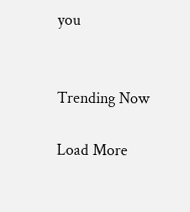you


Trending Now

Load More